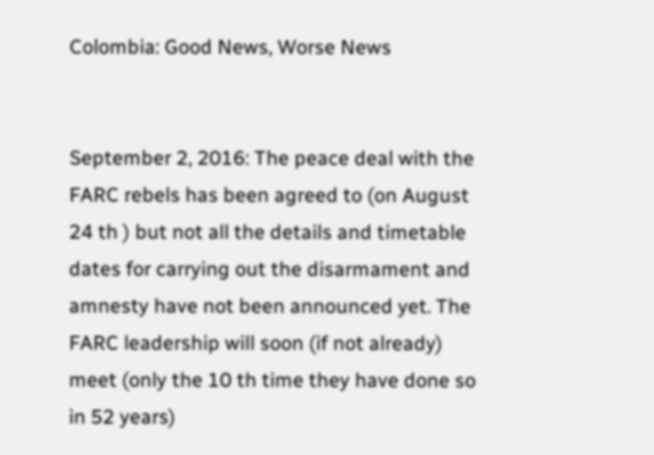Colombia: Good News, Worse News


September 2, 2016: The peace deal with the FARC rebels has been agreed to (on August 24 th ) but not all the details and timetable dates for carrying out the disarmament and amnesty have not been announced yet. The FARC leadership will soon (if not already) meet (only the 10 th time they have done so in 52 years)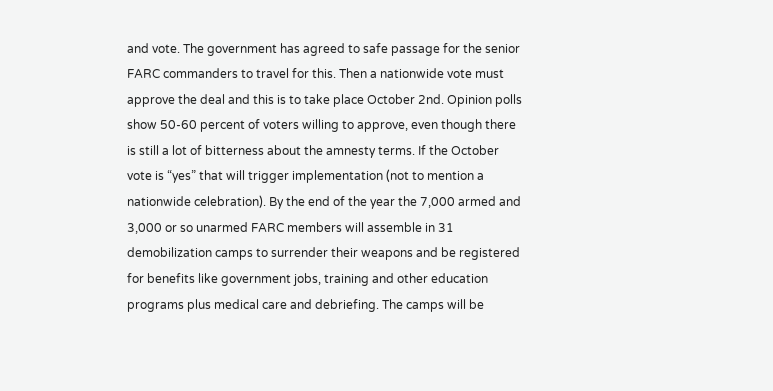and vote. The government has agreed to safe passage for the senior FARC commanders to travel for this. Then a nationwide vote must approve the deal and this is to take place October 2nd. Opinion polls show 50-60 percent of voters willing to approve, even though there is still a lot of bitterness about the amnesty terms. If the October vote is “yes” that will trigger implementation (not to mention a nationwide celebration). By the end of the year the 7,000 armed and 3,000 or so unarmed FARC members will assemble in 31 demobilization camps to surrender their weapons and be registered for benefits like government jobs, training and other education programs plus medical care and debriefing. The camps will be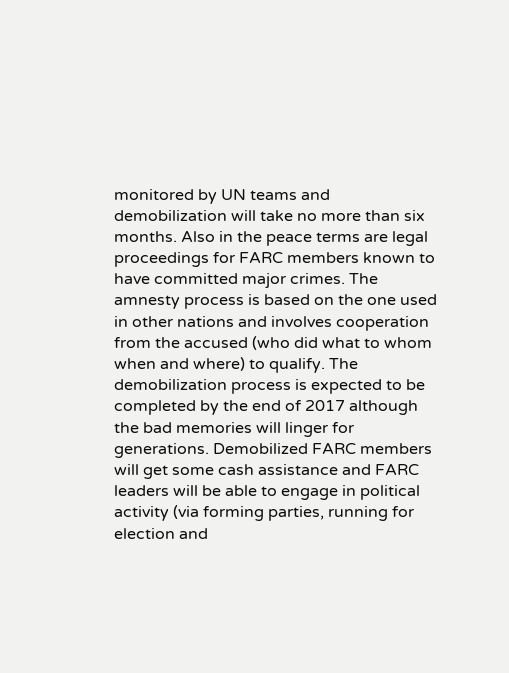monitored by UN teams and demobilization will take no more than six months. Also in the peace terms are legal proceedings for FARC members known to have committed major crimes. The amnesty process is based on the one used in other nations and involves cooperation from the accused (who did what to whom when and where) to qualify. The demobilization process is expected to be completed by the end of 2017 although the bad memories will linger for generations. Demobilized FARC members will get some cash assistance and FARC leaders will be able to engage in political activity (via forming parties, running for election and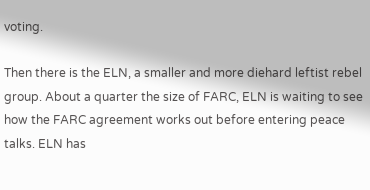voting.

Then there is the ELN, a smaller and more diehard leftist rebel group. About a quarter the size of FARC, ELN is waiting to see how the FARC agreement works out before entering peace talks. ELN has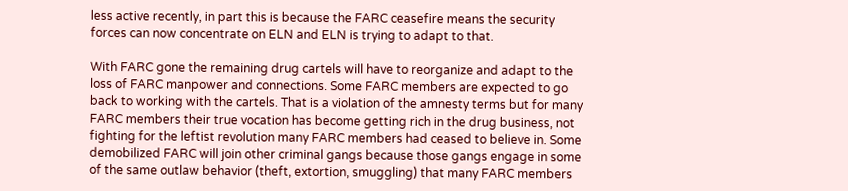less active recently, in part this is because the FARC ceasefire means the security forces can now concentrate on ELN and ELN is trying to adapt to that.

With FARC gone the remaining drug cartels will have to reorganize and adapt to the loss of FARC manpower and connections. Some FARC members are expected to go back to working with the cartels. That is a violation of the amnesty terms but for many FARC members their true vocation has become getting rich in the drug business, not fighting for the leftist revolution many FARC members had ceased to believe in. Some demobilized FARC will join other criminal gangs because those gangs engage in some of the same outlaw behavior (theft, extortion, smuggling) that many FARC members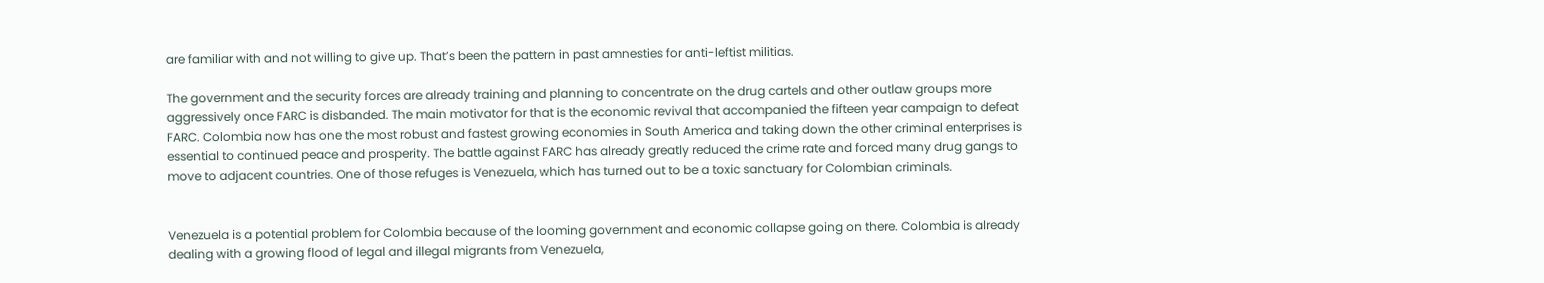are familiar with and not willing to give up. That’s been the pattern in past amnesties for anti-leftist militias.

The government and the security forces are already training and planning to concentrate on the drug cartels and other outlaw groups more aggressively once FARC is disbanded. The main motivator for that is the economic revival that accompanied the fifteen year campaign to defeat FARC. Colombia now has one the most robust and fastest growing economies in South America and taking down the other criminal enterprises is essential to continued peace and prosperity. The battle against FARC has already greatly reduced the crime rate and forced many drug gangs to move to adjacent countries. One of those refuges is Venezuela, which has turned out to be a toxic sanctuary for Colombian criminals.


Venezuela is a potential problem for Colombia because of the looming government and economic collapse going on there. Colombia is already dealing with a growing flood of legal and illegal migrants from Venezuela,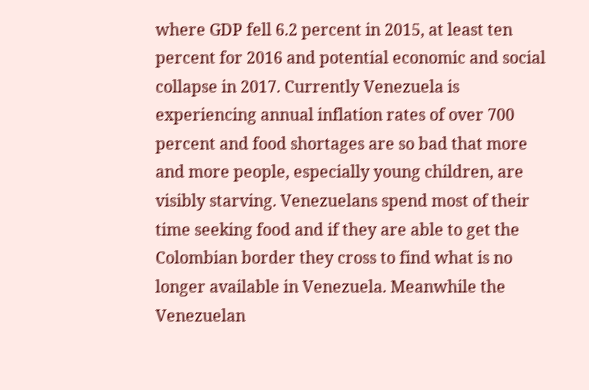where GDP fell 6.2 percent in 2015, at least ten percent for 2016 and potential economic and social collapse in 2017. Currently Venezuela is experiencing annual inflation rates of over 700 percent and food shortages are so bad that more and more people, especially young children, are visibly starving. Venezuelans spend most of their time seeking food and if they are able to get the Colombian border they cross to find what is no longer available in Venezuela. Meanwhile the Venezuelan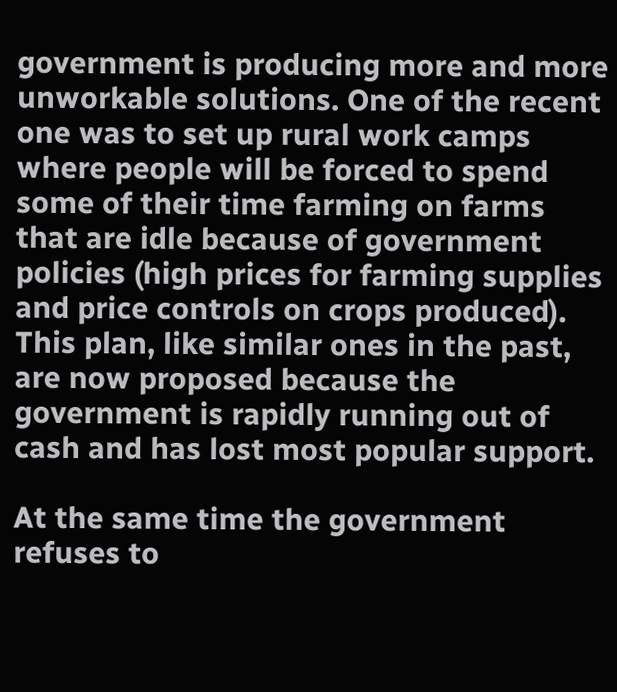government is producing more and more unworkable solutions. One of the recent one was to set up rural work camps where people will be forced to spend some of their time farming on farms that are idle because of government policies (high prices for farming supplies and price controls on crops produced). This plan, like similar ones in the past, are now proposed because the government is rapidly running out of cash and has lost most popular support.

At the same time the government refuses to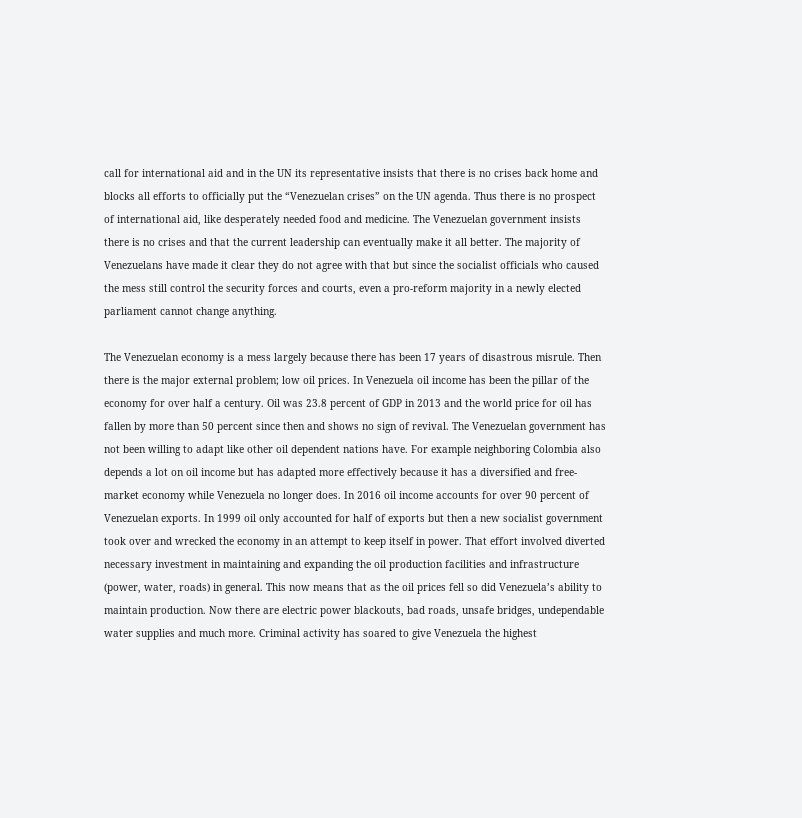call for international aid and in the UN its representative insists that there is no crises back home and blocks all efforts to officially put the “Venezuelan crises” on the UN agenda. Thus there is no prospect of international aid, like desperately needed food and medicine. The Venezuelan government insists there is no crises and that the current leadership can eventually make it all better. The majority of Venezuelans have made it clear they do not agree with that but since the socialist officials who caused the mess still control the security forces and courts, even a pro-reform majority in a newly elected parliament cannot change anything.

The Venezuelan economy is a mess largely because there has been 17 years of disastrous misrule. Then there is the major external problem; low oil prices. In Venezuela oil income has been the pillar of the economy for over half a century. Oil was 23.8 percent of GDP in 2013 and the world price for oil has fallen by more than 50 percent since then and shows no sign of revival. The Venezuelan government has not been willing to adapt like other oil dependent nations have. For example neighboring Colombia also depends a lot on oil income but has adapted more effectively because it has a diversified and free-market economy while Venezuela no longer does. In 2016 oil income accounts for over 90 percent of Venezuelan exports. In 1999 oil only accounted for half of exports but then a new socialist government took over and wrecked the economy in an attempt to keep itself in power. That effort involved diverted necessary investment in maintaining and expanding the oil production facilities and infrastructure (power, water, roads) in general. This now means that as the oil prices fell so did Venezuela’s ability to maintain production. Now there are electric power blackouts, bad roads, unsafe bridges, undependable water supplies and much more. Criminal activity has soared to give Venezuela the highest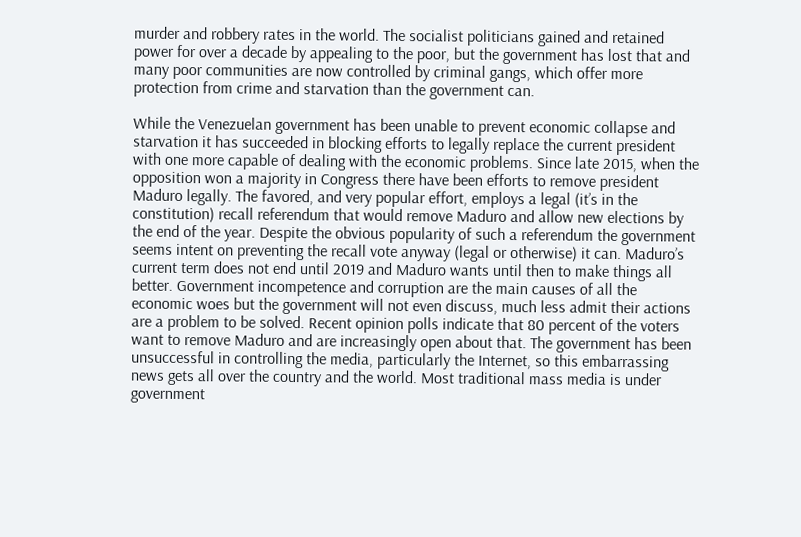murder and robbery rates in the world. The socialist politicians gained and retained power for over a decade by appealing to the poor, but the government has lost that and many poor communities are now controlled by criminal gangs, which offer more protection from crime and starvation than the government can.

While the Venezuelan government has been unable to prevent economic collapse and starvation it has succeeded in blocking efforts to legally replace the current president with one more capable of dealing with the economic problems. Since late 2015, when the opposition won a majority in Congress there have been efforts to remove president Maduro legally. The favored, and very popular effort, employs a legal (it’s in the constitution) recall referendum that would remove Maduro and allow new elections by the end of the year. Despite the obvious popularity of such a referendum the government seems intent on preventing the recall vote anyway (legal or otherwise) it can. Maduro’s current term does not end until 2019 and Maduro wants until then to make things all better. Government incompetence and corruption are the main causes of all the economic woes but the government will not even discuss, much less admit their actions are a problem to be solved. Recent opinion polls indicate that 80 percent of the voters want to remove Maduro and are increasingly open about that. The government has been unsuccessful in controlling the media, particularly the Internet, so this embarrassing news gets all over the country and the world. Most traditional mass media is under government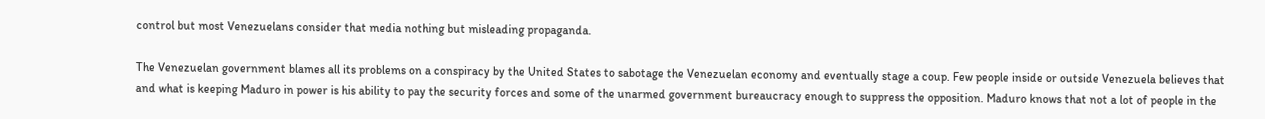control but most Venezuelans consider that media nothing but misleading propaganda.

The Venezuelan government blames all its problems on a conspiracy by the United States to sabotage the Venezuelan economy and eventually stage a coup. Few people inside or outside Venezuela believes that and what is keeping Maduro in power is his ability to pay the security forces and some of the unarmed government bureaucracy enough to suppress the opposition. Maduro knows that not a lot of people in the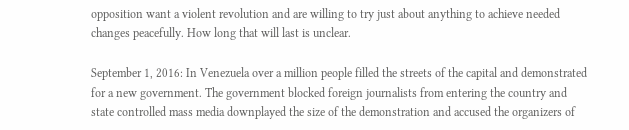opposition want a violent revolution and are willing to try just about anything to achieve needed changes peacefully. How long that will last is unclear.

September 1, 2016: In Venezuela over a million people filled the streets of the capital and demonstrated for a new government. The government blocked foreign journalists from entering the country and state controlled mass media downplayed the size of the demonstration and accused the organizers of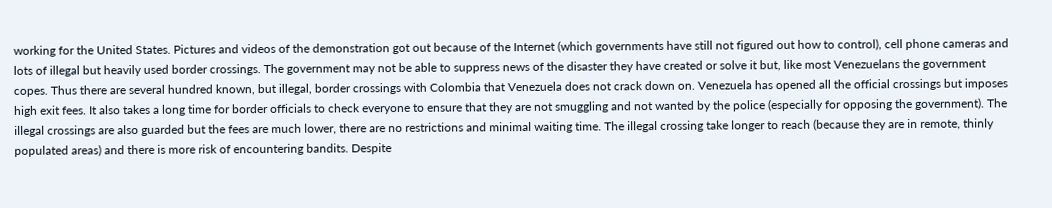working for the United States. Pictures and videos of the demonstration got out because of the Internet (which governments have still not figured out how to control), cell phone cameras and lots of illegal but heavily used border crossings. The government may not be able to suppress news of the disaster they have created or solve it but, like most Venezuelans the government copes. Thus there are several hundred known, but illegal, border crossings with Colombia that Venezuela does not crack down on. Venezuela has opened all the official crossings but imposes high exit fees. It also takes a long time for border officials to check everyone to ensure that they are not smuggling and not wanted by the police (especially for opposing the government). The illegal crossings are also guarded but the fees are much lower, there are no restrictions and minimal waiting time. The illegal crossing take longer to reach (because they are in remote, thinly populated areas) and there is more risk of encountering bandits. Despite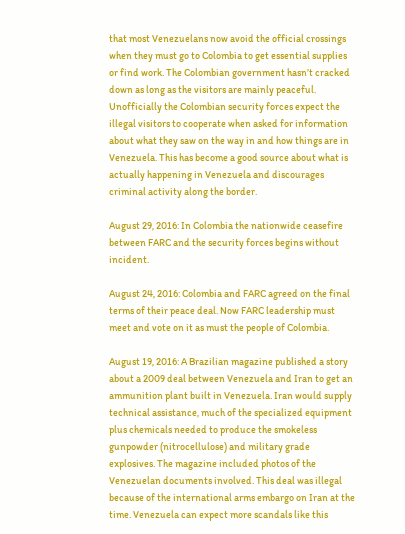that most Venezuelans now avoid the official crossings when they must go to Colombia to get essential supplies or find work. The Colombian government hasn’t cracked down as long as the visitors are mainly peaceful. Unofficially the Colombian security forces expect the illegal visitors to cooperate when asked for information about what they saw on the way in and how things are in Venezuela. This has become a good source about what is actually happening in Venezuela and discourages criminal activity along the border.

August 29, 2016: In Colombia the nationwide ceasefire between FARC and the security forces begins without incident.

August 24, 2016: Colombia and FARC agreed on the final terms of their peace deal. Now FARC leadership must meet and vote on it as must the people of Colombia.

August 19, 2016: A Brazilian magazine published a story about a 2009 deal between Venezuela and Iran to get an ammunition plant built in Venezuela. Iran would supply technical assistance, much of the specialized equipment plus chemicals needed to produce the smokeless gunpowder (nitrocellulose) and military grade explosives. The magazine included photos of the Venezuelan documents involved. This deal was illegal because of the international arms embargo on Iran at the time. Venezuela can expect more scandals like this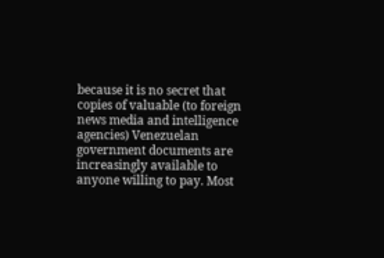because it is no secret that copies of valuable (to foreign news media and intelligence agencies) Venezuelan government documents are increasingly available to anyone willing to pay. Most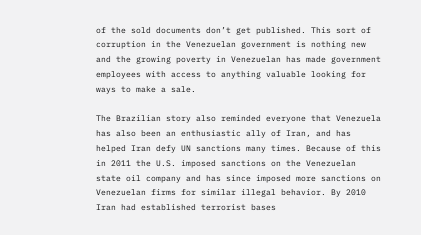of the sold documents don’t get published. This sort of corruption in the Venezuelan government is nothing new and the growing poverty in Venezuelan has made government employees with access to anything valuable looking for ways to make a sale.

The Brazilian story also reminded everyone that Venezuela has also been an enthusiastic ally of Iran, and has helped Iran defy UN sanctions many times. Because of this in 2011 the U.S. imposed sanctions on the Venezuelan state oil company and has since imposed more sanctions on Venezuelan firms for similar illegal behavior. By 2010 Iran had established terrorist bases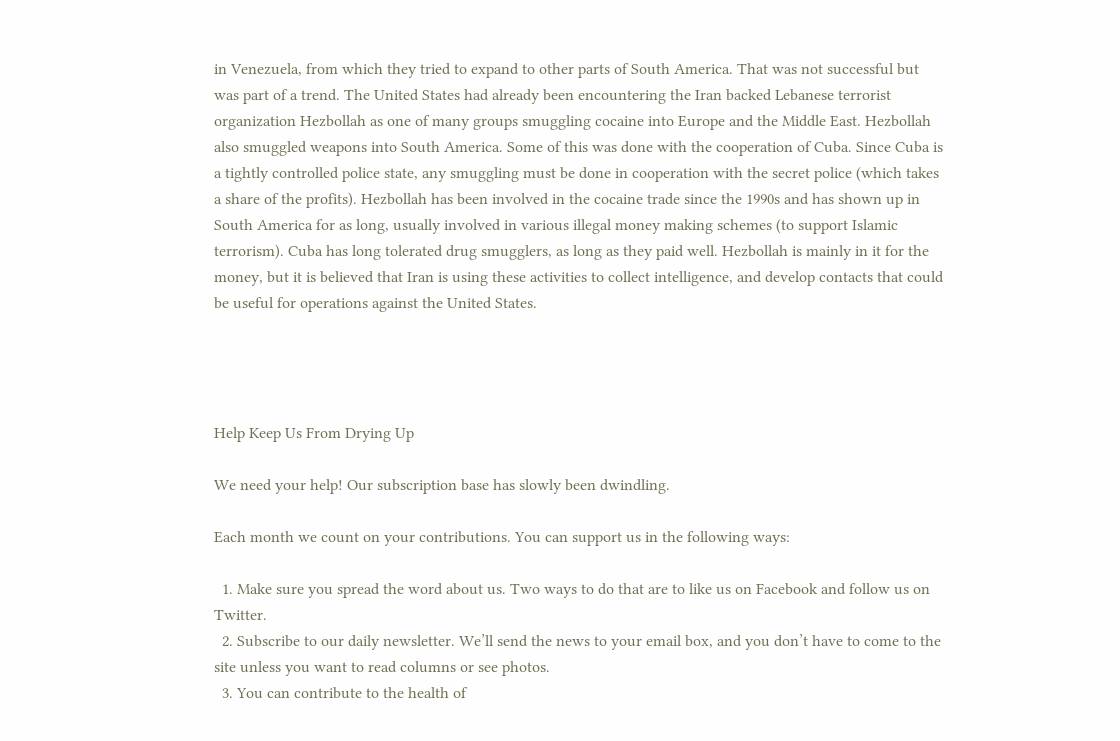in Venezuela, from which they tried to expand to other parts of South America. That was not successful but was part of a trend. The United States had already been encountering the Iran backed Lebanese terrorist organization Hezbollah as one of many groups smuggling cocaine into Europe and the Middle East. Hezbollah also smuggled weapons into South America. Some of this was done with the cooperation of Cuba. Since Cuba is a tightly controlled police state, any smuggling must be done in cooperation with the secret police (which takes a share of the profits). Hezbollah has been involved in the cocaine trade since the 1990s and has shown up in South America for as long, usually involved in various illegal money making schemes (to support Islamic terrorism). Cuba has long tolerated drug smugglers, as long as they paid well. Hezbollah is mainly in it for the money, but it is believed that Iran is using these activities to collect intelligence, and develop contacts that could be useful for operations against the United States.




Help Keep Us From Drying Up

We need your help! Our subscription base has slowly been dwindling.

Each month we count on your contributions. You can support us in the following ways:

  1. Make sure you spread the word about us. Two ways to do that are to like us on Facebook and follow us on Twitter.
  2. Subscribe to our daily newsletter. We’ll send the news to your email box, and you don’t have to come to the site unless you want to read columns or see photos.
  3. You can contribute to the health of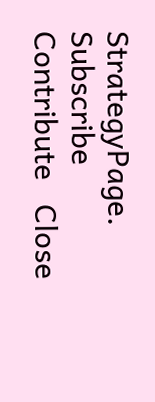StrategyPage.
Subscribe   Contribute   Close